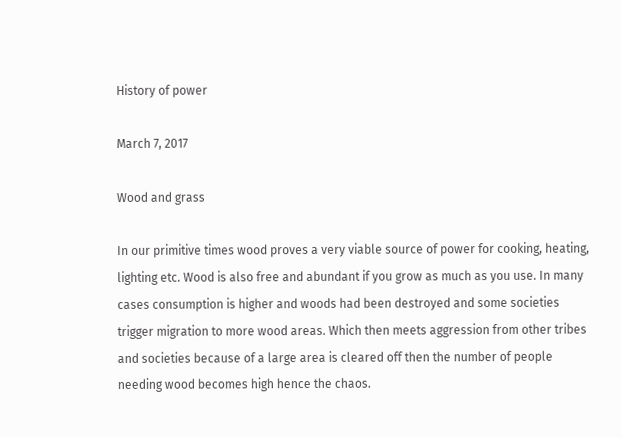History of power

March 7, 2017

Wood and grass

In our primitive times wood proves a very viable source of power for cooking, heating, lighting etc. Wood is also free and abundant if you grow as much as you use. In many cases consumption is higher and woods had been destroyed and some societies trigger migration to more wood areas. Which then meets aggression from other tribes and societies because of a large area is cleared off then the number of people needing wood becomes high hence the chaos.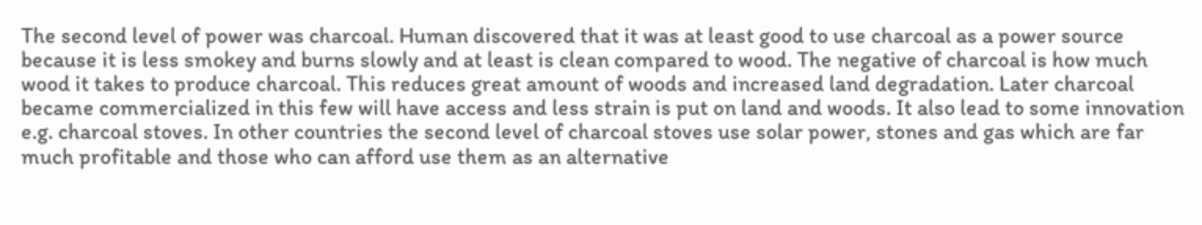The second level of power was charcoal. Human discovered that it was at least good to use charcoal as a power source because it is less smokey and burns slowly and at least is clean compared to wood. The negative of charcoal is how much wood it takes to produce charcoal. This reduces great amount of woods and increased land degradation. Later charcoal became commercialized in this few will have access and less strain is put on land and woods. It also lead to some innovation e.g. charcoal stoves. In other countries the second level of charcoal stoves use solar power, stones and gas which are far much profitable and those who can afford use them as an alternative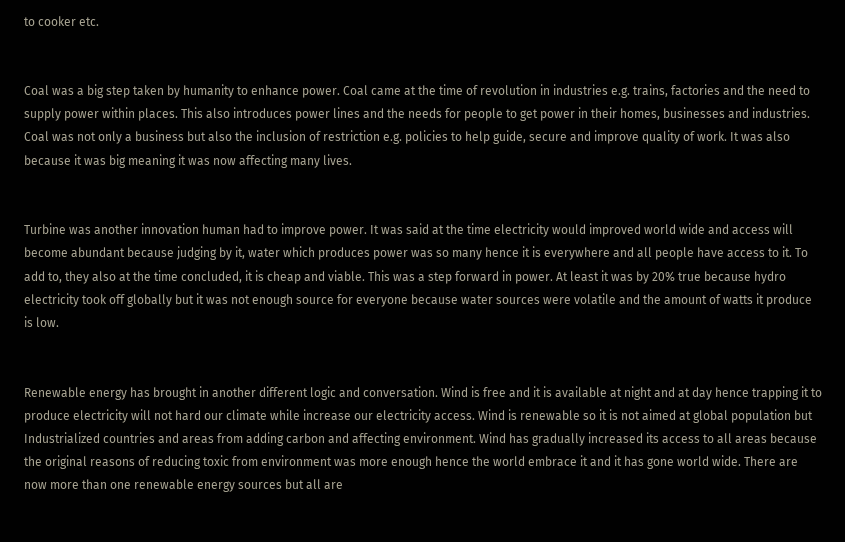to cooker etc.


Coal was a big step taken by humanity to enhance power. Coal came at the time of revolution in industries e.g. trains, factories and the need to supply power within places. This also introduces power lines and the needs for people to get power in their homes, businesses and industries. Coal was not only a business but also the inclusion of restriction e.g. policies to help guide, secure and improve quality of work. It was also because it was big meaning it was now affecting many lives.


Turbine was another innovation human had to improve power. It was said at the time electricity would improved world wide and access will become abundant because judging by it, water which produces power was so many hence it is everywhere and all people have access to it. To add to, they also at the time concluded, it is cheap and viable. This was a step forward in power. At least it was by 20% true because hydro electricity took off globally but it was not enough source for everyone because water sources were volatile and the amount of watts it produce is low.


Renewable energy has brought in another different logic and conversation. Wind is free and it is available at night and at day hence trapping it to produce electricity will not hard our climate while increase our electricity access. Wind is renewable so it is not aimed at global population but Industrialized countries and areas from adding carbon and affecting environment. Wind has gradually increased its access to all areas because the original reasons of reducing toxic from environment was more enough hence the world embrace it and it has gone world wide. There are now more than one renewable energy sources but all are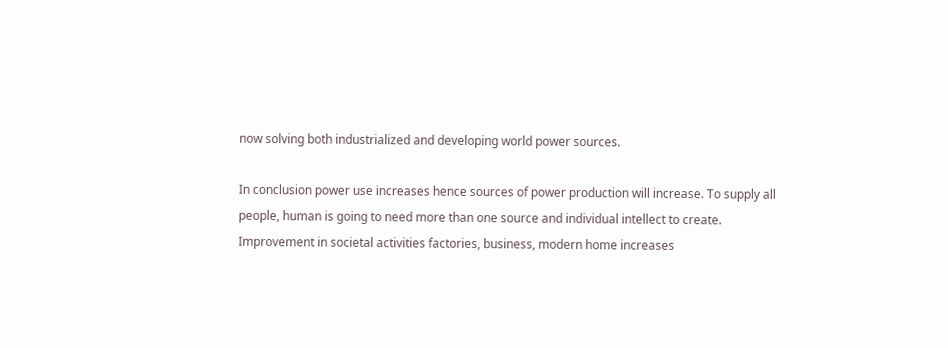now solving both industrialized and developing world power sources.

In conclusion power use increases hence sources of power production will increase. To supply all people, human is going to need more than one source and individual intellect to create. Improvement in societal activities factories, business, modern home increases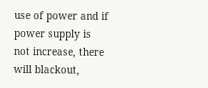use of power and if power supply is not increase, there will blackout,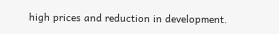high prices and reduction in development.